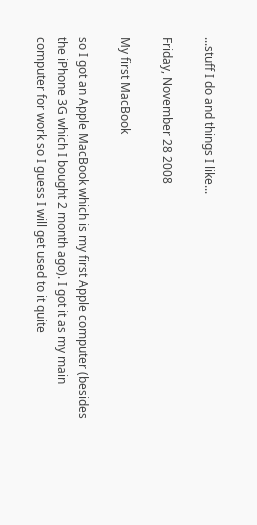...stuff I do and things I like...

Friday, November 28 2008

My first MacBook

so I got an Apple MacBook which is my first Apple computer (besides the iPhone 3G which I bought 2 month ago). I got it as my main computer for work so I guess I will get used to it quite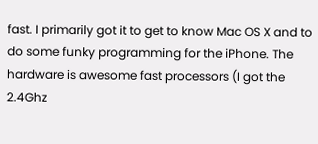fast. I primarily got it to get to know Mac OS X and to do some funky programming for the iPhone. The hardware is awesome fast processors (I got the 2.4Ghz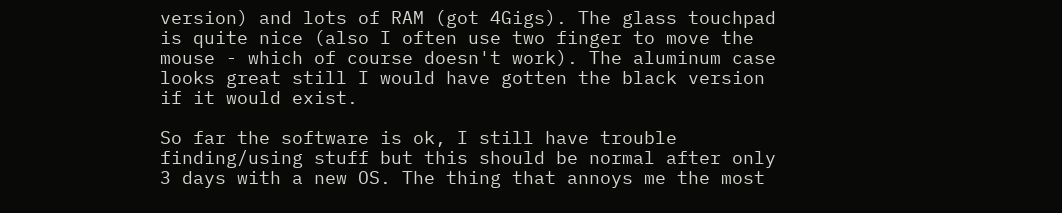version) and lots of RAM (got 4Gigs). The glass touchpad is quite nice (also I often use two finger to move the mouse - which of course doesn't work). The aluminum case looks great still I would have gotten the black version if it would exist.

So far the software is ok, I still have trouble finding/using stuff but this should be normal after only 3 days with a new OS. The thing that annoys me the most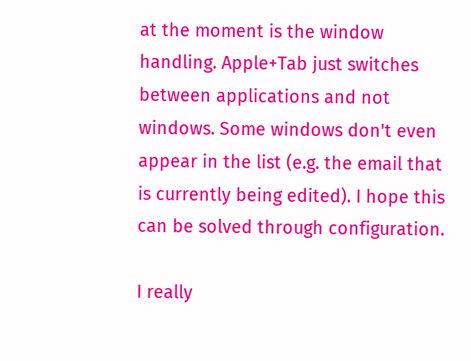at the moment is the window handling. Apple+Tab just switches between applications and not windows. Some windows don't even appear in the list (e.g. the email that is currently being edited). I hope this can be solved through configuration.

I really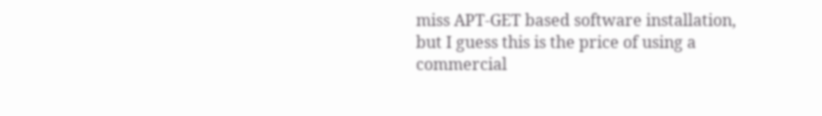miss APT-GET based software installation, but I guess this is the price of using a commercial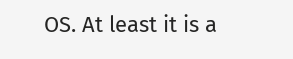OS. At least it is a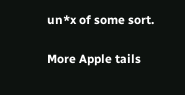un*x of some sort.

More Apple tails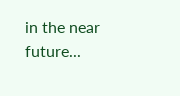in the near future...